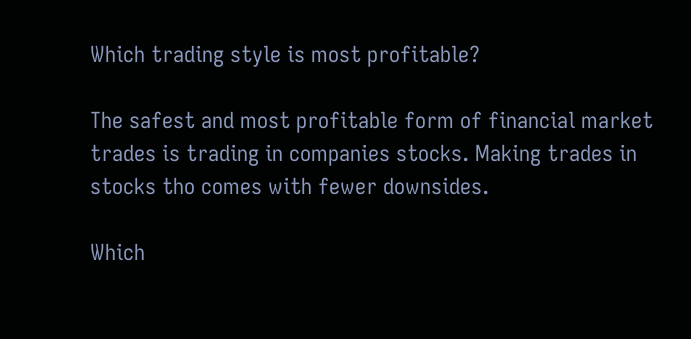Which trading style is most profitable?

The safest and most profitable form of financial market trades is trading in companies stocks. Making trades in stocks tho comes with fewer downsides.

Which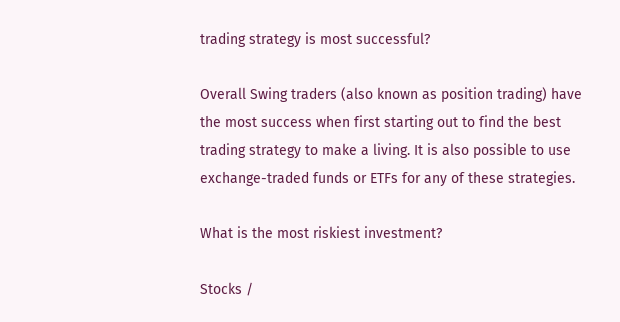trading strategy is most successful?

Overall Swing traders (also known as position trading) have the most success when first starting out to find the best trading strategy to make a living. It is also possible to use exchange-traded funds or ETFs for any of these strategies.

What is the most riskiest investment?

Stocks /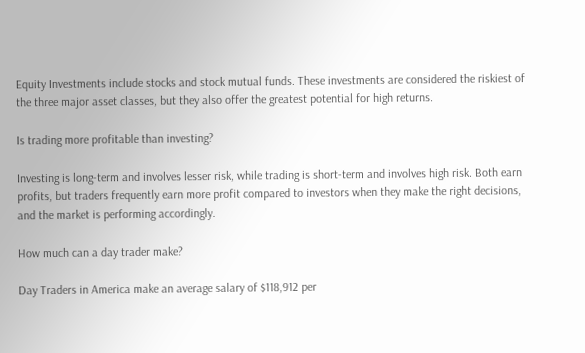Equity Investments include stocks and stock mutual funds. These investments are considered the riskiest of the three major asset classes, but they also offer the greatest potential for high returns.

Is trading more profitable than investing?

Investing is long-term and involves lesser risk, while trading is short-term and involves high risk. Both earn profits, but traders frequently earn more profit compared to investors when they make the right decisions, and the market is performing accordingly.

How much can a day trader make?

Day Traders in America make an average salary of $118,912 per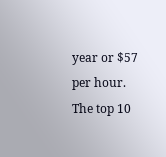year or $57 per hour. The top 10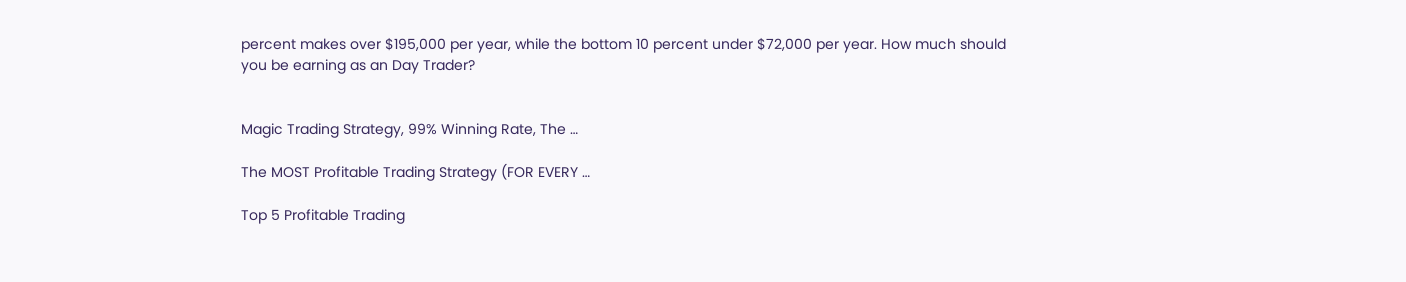percent makes over $195,000 per year, while the bottom 10 percent under $72,000 per year. How much should you be earning as an Day Trader?


Magic Trading Strategy, 99% Winning Rate, The …

The MOST Profitable Trading Strategy (FOR EVERY …

Top 5 Profitable Trading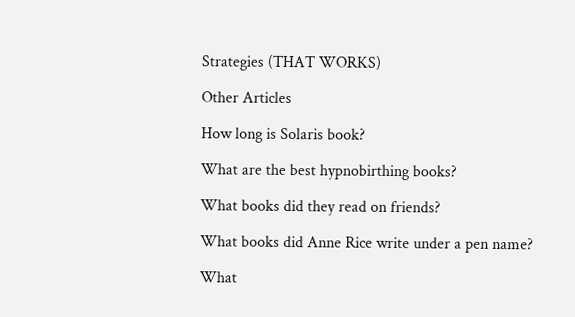Strategies (THAT WORKS)

Other Articles

How long is Solaris book?

What are the best hypnobirthing books?

What books did they read on friends?

What books did Anne Rice write under a pen name?

What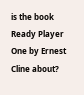is the book Ready Player One by Ernest Cline about?